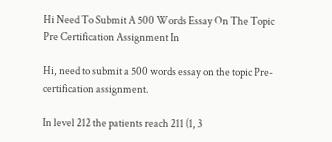Hi Need To Submit A 500 Words Essay On The Topic Pre Certification Assignment In

Hi, need to submit a 500 words essay on the topic Pre-certification assignment.

In level 212 the patients reach 211 (1, 3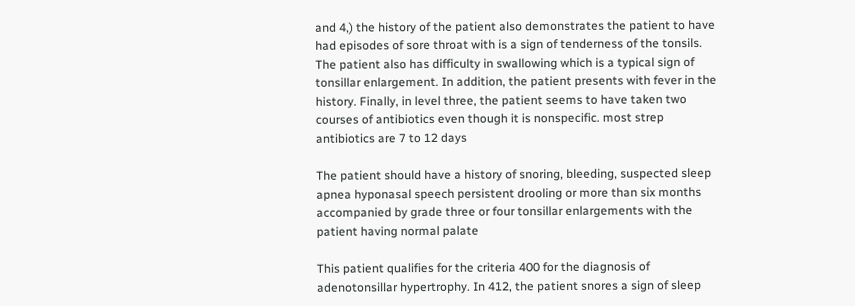and 4,) the history of the patient also demonstrates the patient to have had episodes of sore throat with is a sign of tenderness of the tonsils. The patient also has difficulty in swallowing which is a typical sign of tonsillar enlargement. In addition, the patient presents with fever in the history. Finally, in level three, the patient seems to have taken two courses of antibiotics even though it is nonspecific. most strep antibiotics are 7 to 12 days

The patient should have a history of snoring, bleeding, suspected sleep apnea hyponasal speech persistent drooling or more than six months accompanied by grade three or four tonsillar enlargements with the patient having normal palate

This patient qualifies for the criteria 400 for the diagnosis of adenotonsillar hypertrophy. In 412, the patient snores a sign of sleep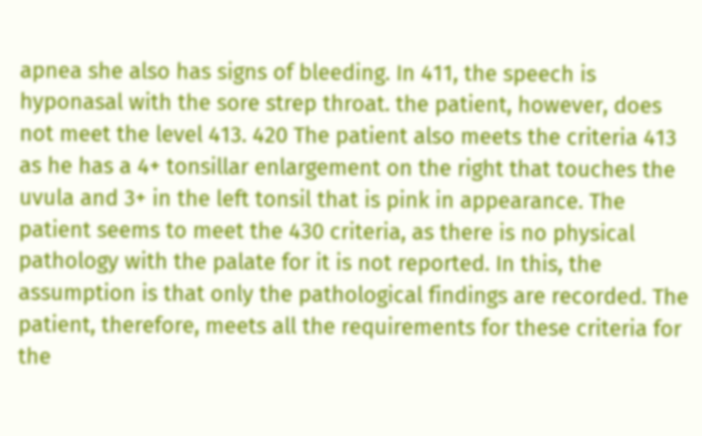apnea she also has signs of bleeding. In 411, the speech is hyponasal with the sore strep throat. the patient, however, does not meet the level 413. 420 The patient also meets the criteria 413 as he has a 4+ tonsillar enlargement on the right that touches the uvula and 3+ in the left tonsil that is pink in appearance. The patient seems to meet the 430 criteria, as there is no physical pathology with the palate for it is not reported. In this, the assumption is that only the pathological findings are recorded. The patient, therefore, meets all the requirements for these criteria for the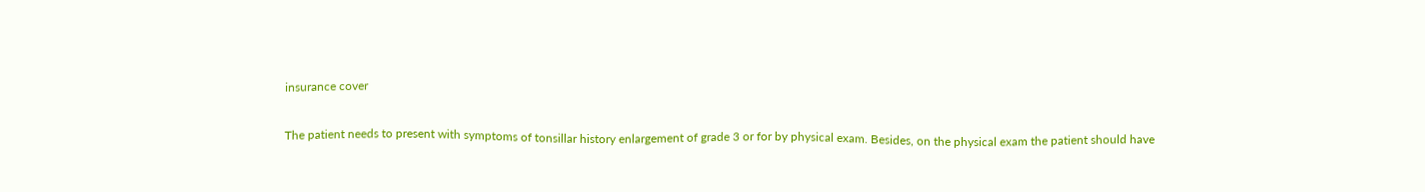insurance cover

The patient needs to present with symptoms of tonsillar history enlargement of grade 3 or for by physical exam. Besides, on the physical exam the patient should have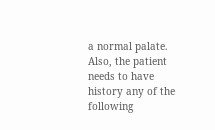a normal palate. Also, the patient needs to have history any of the following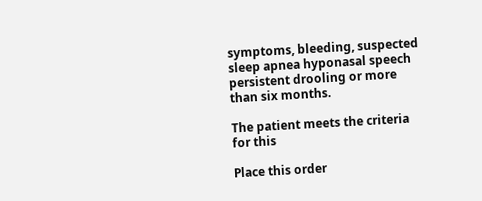symptoms, bleeding, suspected sleep apnea hyponasal speech persistent drooling or more than six months.

The patient meets the criteria for this

Place this order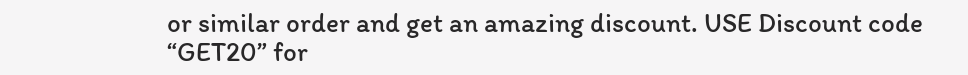or similar order and get an amazing discount. USE Discount code “GET20” for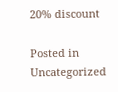20% discount

Posted in Uncategorized